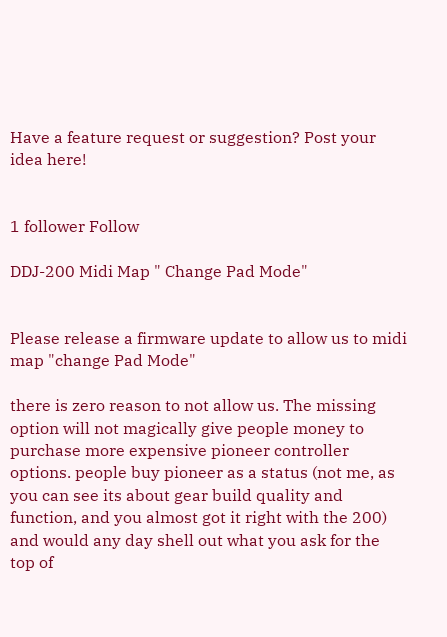Have a feature request or suggestion? Post your idea here!


1 follower Follow

DDJ-200 Midi Map " Change Pad Mode"


Please release a firmware update to allow us to midi map "change Pad Mode"

there is zero reason to not allow us. The missing option will not magically give people money to purchase more expensive pioneer controller options. people buy pioneer as a status (not me, as you can see its about gear build quality and function, and you almost got it right with the 200) and would any day shell out what you ask for the top of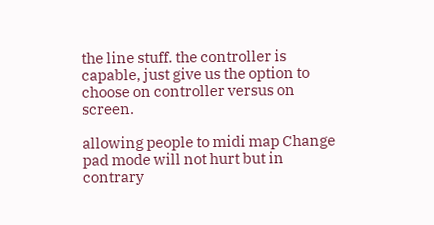the line stuff. the controller is capable, just give us the option to choose on controller versus on screen.

allowing people to midi map Change pad mode will not hurt but in contrary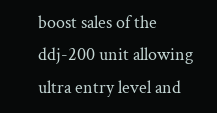boost sales of the ddj-200 unit allowing ultra entry level and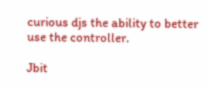curious djs the ability to better use the controller.

Jbit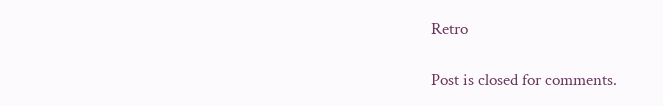Retro

Post is closed for comments.